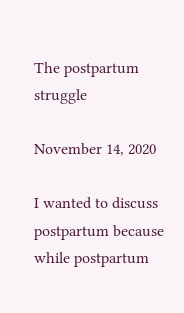The postpartum struggle

November 14, 2020

I wanted to discuss postpartum because while postpartum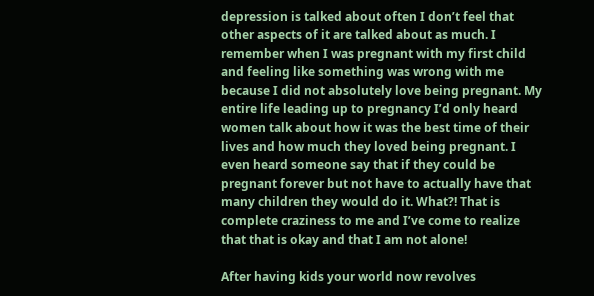depression is talked about often I don’t feel that other aspects of it are talked about as much. I remember when I was pregnant with my first child and feeling like something was wrong with me because I did not absolutely love being pregnant. My entire life leading up to pregnancy I’d only heard women talk about how it was the best time of their lives and how much they loved being pregnant. I even heard someone say that if they could be pregnant forever but not have to actually have that many children they would do it. What?! That is complete craziness to me and I’ve come to realize that that is okay and that I am not alone!

After having kids your world now revolves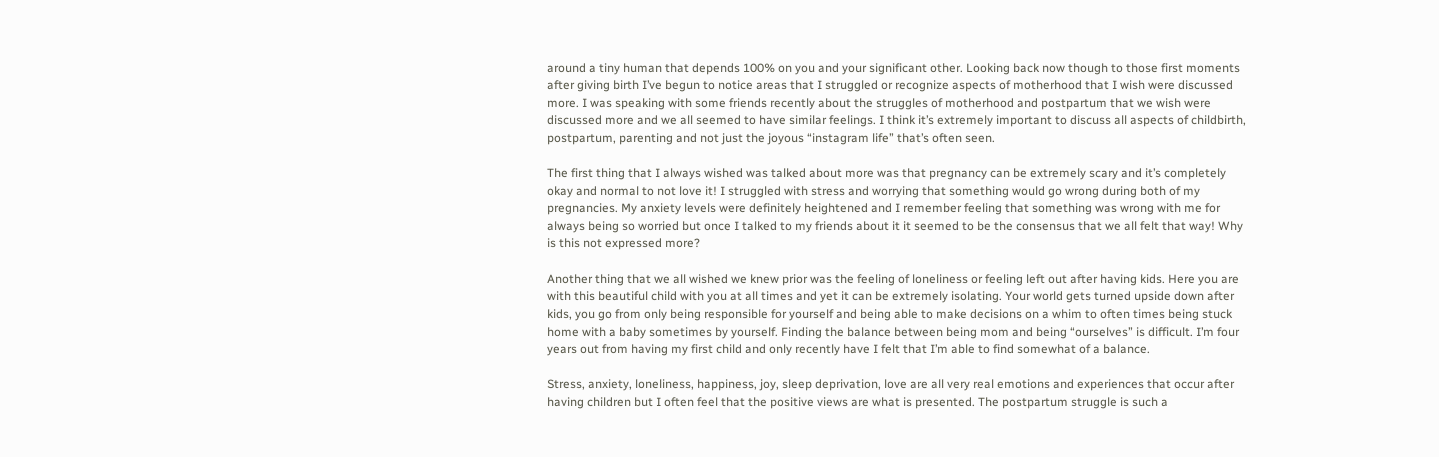around a tiny human that depends 100% on you and your significant other. Looking back now though to those first moments after giving birth I’ve begun to notice areas that I struggled or recognize aspects of motherhood that I wish were discussed more. I was speaking with some friends recently about the struggles of motherhood and postpartum that we wish were discussed more and we all seemed to have similar feelings. I think it’s extremely important to discuss all aspects of childbirth, postpartum, parenting and not just the joyous “instagram life” that’s often seen.

The first thing that I always wished was talked about more was that pregnancy can be extremely scary and it’s completely okay and normal to not love it! I struggled with stress and worrying that something would go wrong during both of my pregnancies. My anxiety levels were definitely heightened and I remember feeling that something was wrong with me for always being so worried but once I talked to my friends about it it seemed to be the consensus that we all felt that way! Why is this not expressed more?

Another thing that we all wished we knew prior was the feeling of loneliness or feeling left out after having kids. Here you are with this beautiful child with you at all times and yet it can be extremely isolating. Your world gets turned upside down after kids, you go from only being responsible for yourself and being able to make decisions on a whim to often times being stuck home with a baby sometimes by yourself. Finding the balance between being mom and being “ourselves” is difficult. I’m four years out from having my first child and only recently have I felt that I’m able to find somewhat of a balance.

Stress, anxiety, loneliness, happiness, joy, sleep deprivation, love are all very real emotions and experiences that occur after having children but I often feel that the positive views are what is presented. The postpartum struggle is such a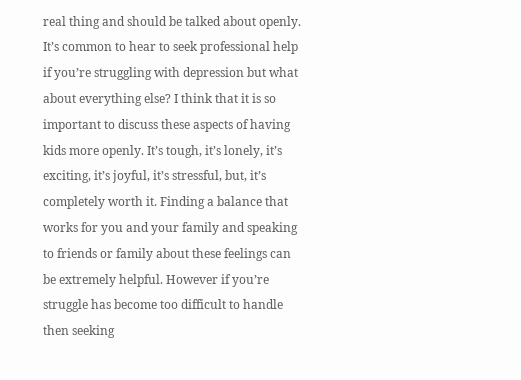real thing and should be talked about openly. It’s common to hear to seek professional help if you’re struggling with depression but what about everything else? I think that it is so important to discuss these aspects of having kids more openly. It’s tough, it’s lonely, it’s exciting, it’s joyful, it’s stressful, but, it’s completely worth it. Finding a balance that works for you and your family and speaking to friends or family about these feelings can be extremely helpful. However if you’re struggle has become too difficult to handle then seeking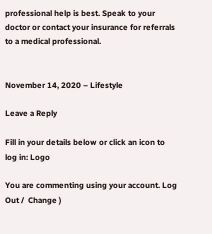professional help is best. Speak to your doctor or contact your insurance for referrals to a medical professional.


November 14, 2020 – Lifestyle

Leave a Reply

Fill in your details below or click an icon to log in: Logo

You are commenting using your account. Log Out /  Change )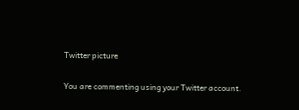Twitter picture

You are commenting using your Twitter account.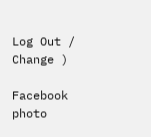Log Out /  Change )

Facebook photo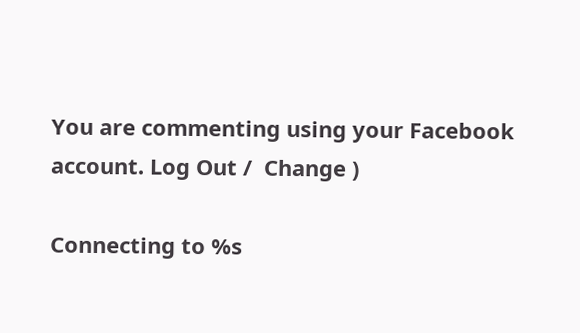You are commenting using your Facebook account. Log Out /  Change )

Connecting to %s